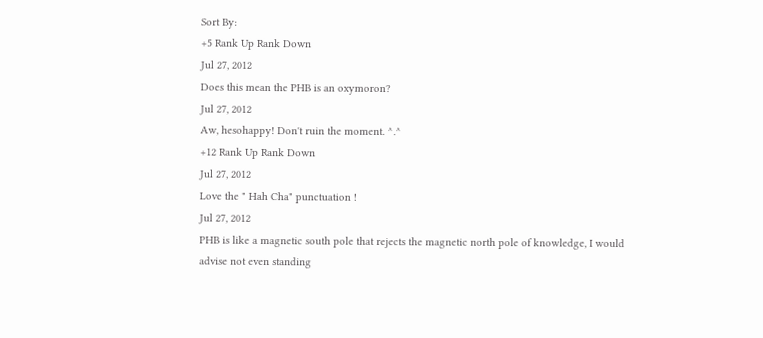Sort By:
+5 Rank Up Rank Down
Jul 27, 2012
Does this mean the PHB is an oxymoron?
Jul 27, 2012
Aw, hesohappy! Don't ruin the moment. ^.^
+12 Rank Up Rank Down
Jul 27, 2012
Love the " Hah Cha" punctuation !
Jul 27, 2012
PHB is like a magnetic south pole that rejects the magnetic north pole of knowledge, I would advise not even standing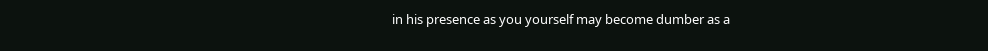in his presence as you yourself may become dumber as a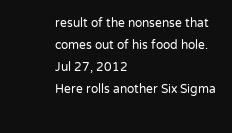result of the nonsense that comes out of his food hole.
Jul 27, 2012
Here rolls another Six Sigma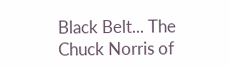Black Belt... The Chuck Norris of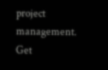project management.
Get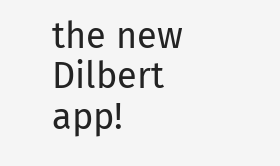the new Dilbert app!